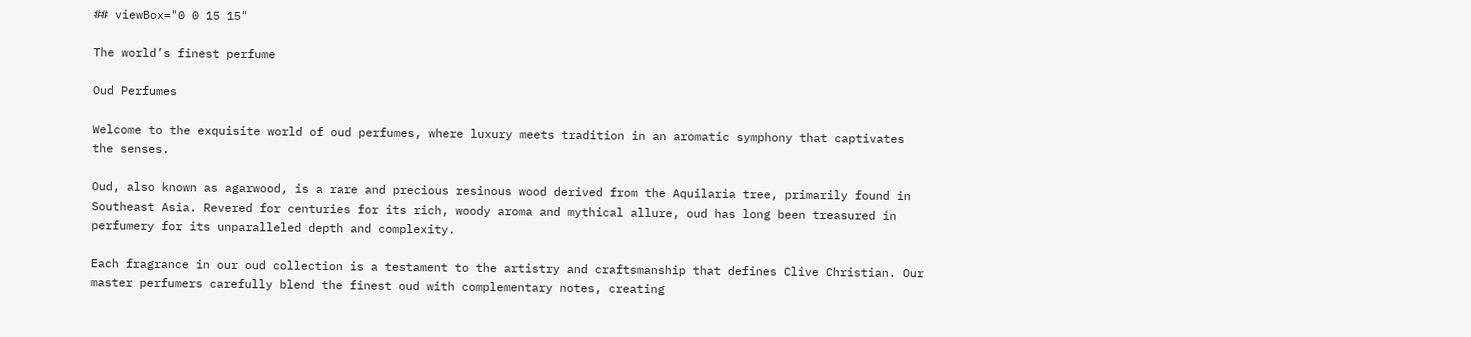## viewBox="0 0 15 15"

The world’s finest perfume

Oud Perfumes

Welcome to the exquisite world of oud perfumes, where luxury meets tradition in an aromatic symphony that captivates the senses.

Oud, also known as agarwood, is a rare and precious resinous wood derived from the Aquilaria tree, primarily found in Southeast Asia. Revered for centuries for its rich, woody aroma and mythical allure, oud has long been treasured in perfumery for its unparalleled depth and complexity.

Each fragrance in our oud collection is a testament to the artistry and craftsmanship that defines Clive Christian. Our master perfumers carefully blend the finest oud with complementary notes, creating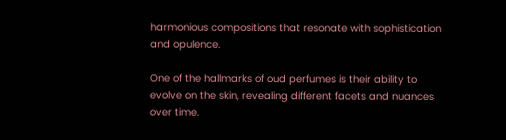harmonious compositions that resonate with sophistication and opulence.

One of the hallmarks of oud perfumes is their ability to evolve on the skin, revealing different facets and nuances over time.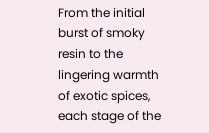From the initial burst of smoky resin to the lingering warmth of exotic spices, each stage of the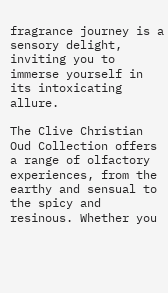fragrance journey is a sensory delight, inviting you to immerse yourself in its intoxicating allure.

The Clive Christian Oud Collection offers a range of olfactory experiences, from the earthy and sensual to the spicy and resinous. Whether you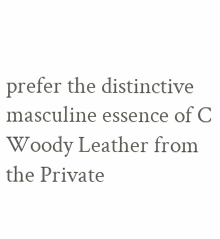prefer the distinctive masculine essence of C Woody Leather from the Private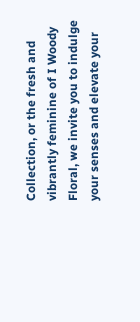Collection, or the fresh and vibrantly feminine of I Woody Floral, we invite you to indulge your senses and elevate your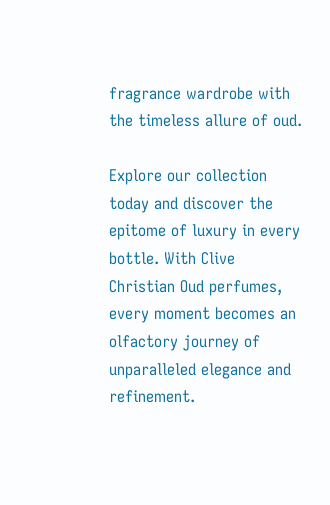fragrance wardrobe with the timeless allure of oud.

Explore our collection today and discover the epitome of luxury in every bottle. With Clive Christian Oud perfumes, every moment becomes an olfactory journey of unparalleled elegance and refinement.